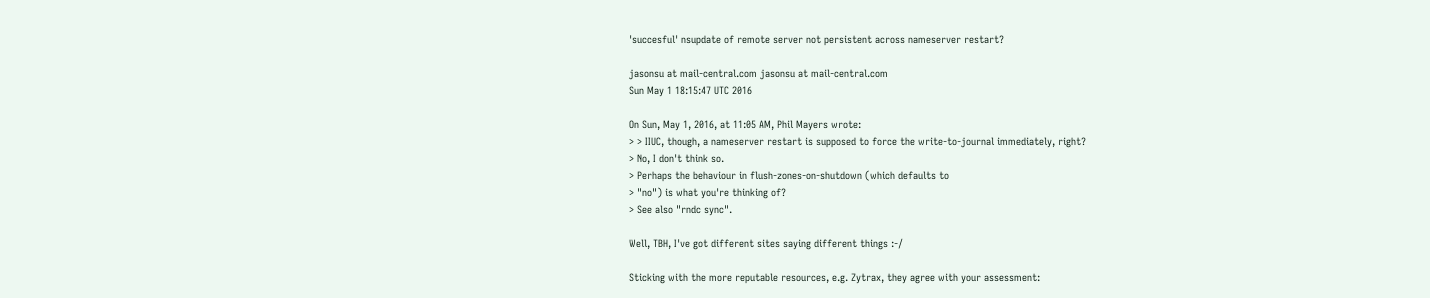'succesful' nsupdate of remote server not persistent across nameserver restart?

jasonsu at mail-central.com jasonsu at mail-central.com
Sun May 1 18:15:47 UTC 2016

On Sun, May 1, 2016, at 11:05 AM, Phil Mayers wrote:
> > IIUC, though, a nameserver restart is supposed to force the write-to-journal immediately, right?
> No, I don't think so.
> Perhaps the behaviour in flush-zones-on-shutdown (which defaults to
> "no") is what you're thinking of?
> See also "rndc sync".

Well, TBH, I've got different sites saying different things :-/

Sticking with the more reputable resources, e.g. Zytrax, they agree with your assessment: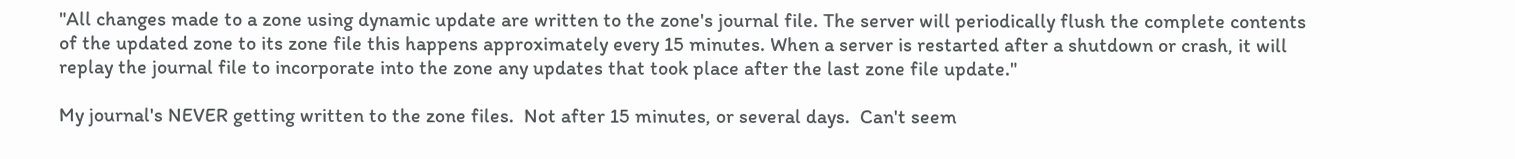"All changes made to a zone using dynamic update are written to the zone's journal file. The server will periodically flush the complete contents of the updated zone to its zone file this happens approximately every 15 minutes. When a server is restarted after a shutdown or crash, it will replay the journal file to incorporate into the zone any updates that took place after the last zone file update."

My journal's NEVER getting written to the zone files.  Not after 15 minutes, or several days.  Can't seem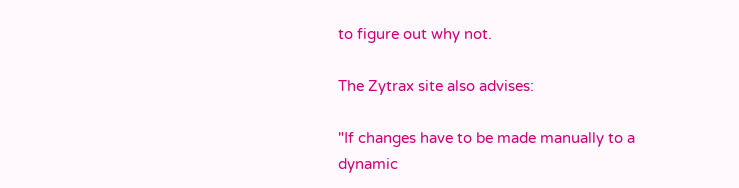to figure out why not.

The Zytrax site also advises:

"If changes have to be made manually to a dynamic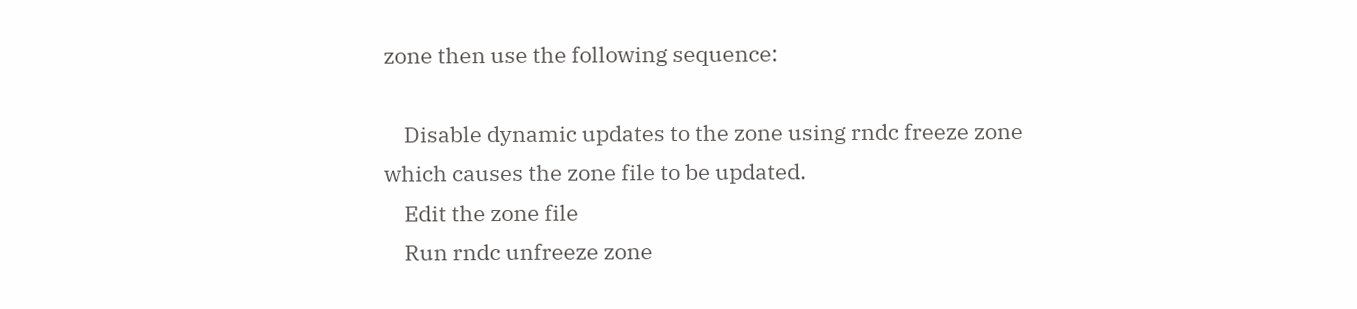zone then use the following sequence:

    Disable dynamic updates to the zone using rndc freeze zone which causes the zone file to be updated.
    Edit the zone file
    Run rndc unfreeze zone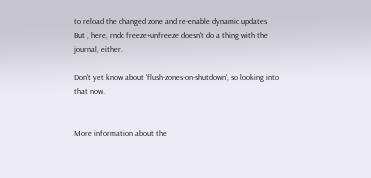to reload the changed zone and re-enable dynamic updates
But , here, rndc freeze+unfreeze doesn't do a thing with the journal, either.

Don't yet know about 'flush-zones-on-shutdown', so looking into that now.


More information about the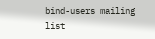bind-users mailing list